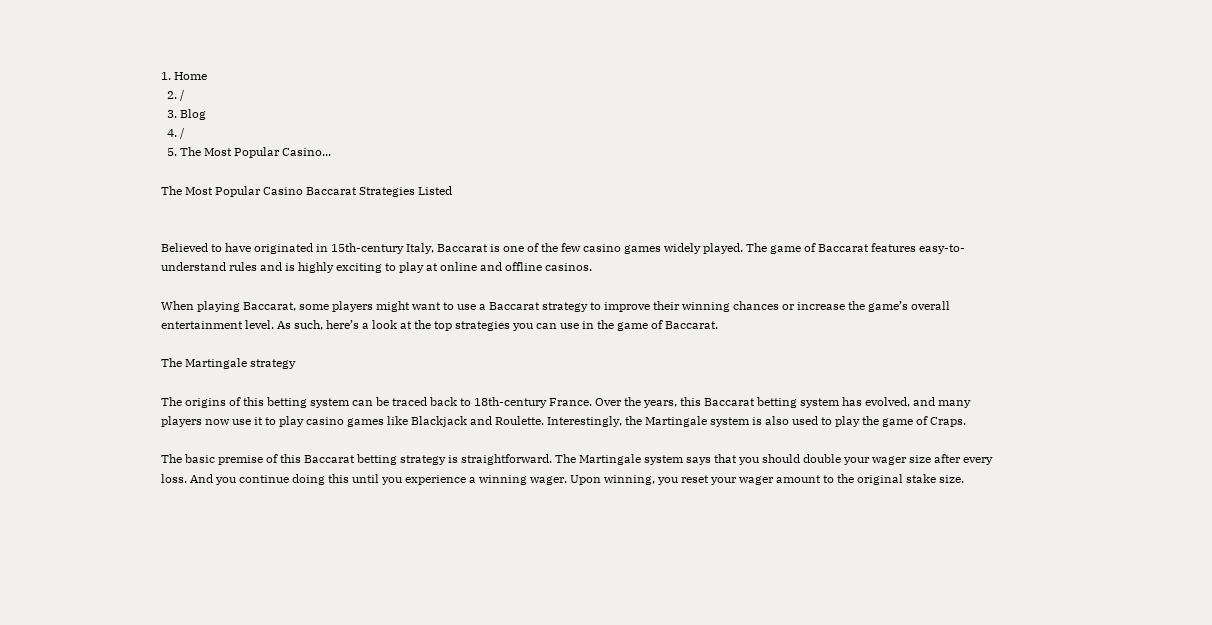1. Home
  2. /
  3. Blog
  4. /
  5. The Most Popular Casino...

The Most Popular Casino Baccarat Strategies Listed


Believed to have originated in 15th-century Italy, Baccarat is one of the few casino games widely played. The game of Baccarat features easy-to-understand rules and is highly exciting to play at online and offline casinos.

When playing Baccarat, some players might want to use a Baccarat strategy to improve their winning chances or increase the game’s overall entertainment level. As such, here’s a look at the top strategies you can use in the game of Baccarat.

The Martingale strategy

The origins of this betting system can be traced back to 18th-century France. Over the years, this Baccarat betting system has evolved, and many players now use it to play casino games like Blackjack and Roulette. Interestingly, the Martingale system is also used to play the game of Craps.

The basic premise of this Baccarat betting strategy is straightforward. The Martingale system says that you should double your wager size after every loss. And you continue doing this until you experience a winning wager. Upon winning, you reset your wager amount to the original stake size.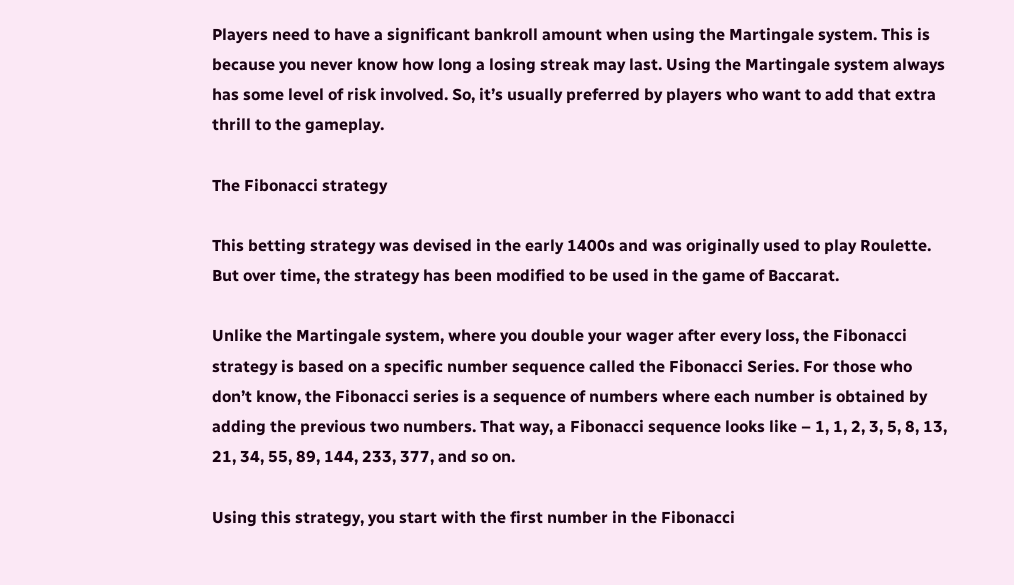Players need to have a significant bankroll amount when using the Martingale system. This is because you never know how long a losing streak may last. Using the Martingale system always has some level of risk involved. So, it’s usually preferred by players who want to add that extra thrill to the gameplay.

The Fibonacci strategy

This betting strategy was devised in the early 1400s and was originally used to play Roulette. But over time, the strategy has been modified to be used in the game of Baccarat.

Unlike the Martingale system, where you double your wager after every loss, the Fibonacci strategy is based on a specific number sequence called the Fibonacci Series. For those who don’t know, the Fibonacci series is a sequence of numbers where each number is obtained by adding the previous two numbers. That way, a Fibonacci sequence looks like – 1, 1, 2, 3, 5, 8, 13, 21, 34, 55, 89, 144, 233, 377, and so on.

Using this strategy, you start with the first number in the Fibonacci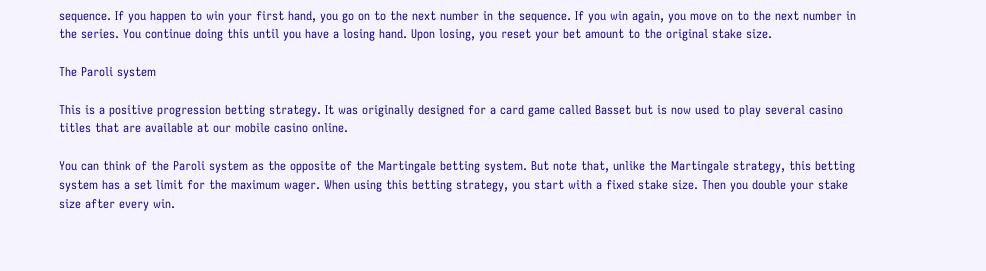sequence. If you happen to win your first hand, you go on to the next number in the sequence. If you win again, you move on to the next number in the series. You continue doing this until you have a losing hand. Upon losing, you reset your bet amount to the original stake size.

The Paroli system

This is a positive progression betting strategy. It was originally designed for a card game called Basset but is now used to play several casino titles that are available at our mobile casino online.

You can think of the Paroli system as the opposite of the Martingale betting system. But note that, unlike the Martingale strategy, this betting system has a set limit for the maximum wager. When using this betting strategy, you start with a fixed stake size. Then you double your stake size after every win.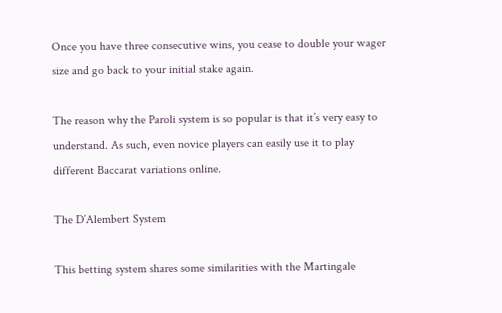Once you have three consecutive wins, you cease to double your wager size and go back to your initial stake again.

The reason why the Paroli system is so popular is that it’s very easy to understand. As such, even novice players can easily use it to play different Baccarat variations online.

The D’Alembert System

This betting system shares some similarities with the Martingale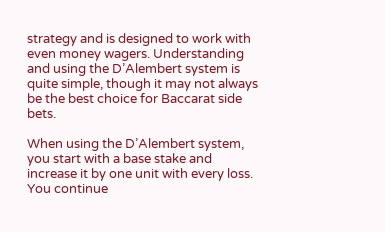strategy and is designed to work with even money wagers. Understanding and using the D’Alembert system is quite simple, though it may not always be the best choice for Baccarat side bets.

When using the D’Alembert system, you start with a base stake and increase it by one unit with every loss. You continue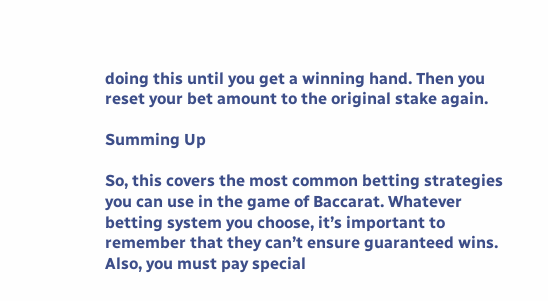doing this until you get a winning hand. Then you reset your bet amount to the original stake again.

Summing Up

So, this covers the most common betting strategies you can use in the game of Baccarat. Whatever betting system you choose, it’s important to remember that they can’t ensure guaranteed wins. Also, you must pay special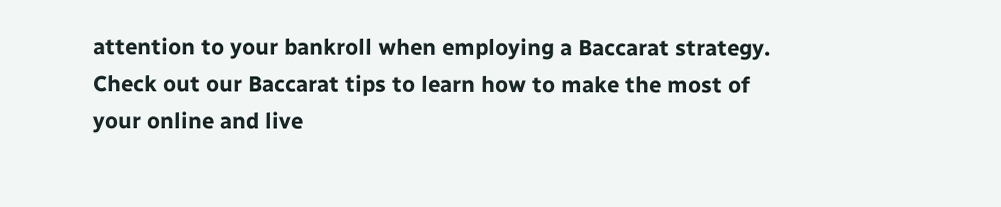attention to your bankroll when employing a Baccarat strategy. Check out our Baccarat tips to learn how to make the most of your online and live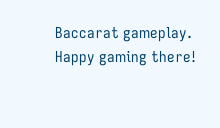Baccarat gameplay. Happy gaming there!